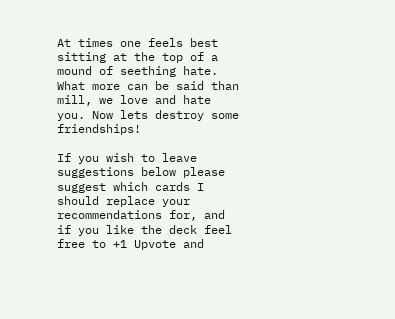At times one feels best sitting at the top of a mound of seething hate. What more can be said than mill, we love and hate you. Now lets destroy some friendships!

If you wish to leave suggestions below please suggest which cards I should replace your recommendations for, and if you like the deck feel free to +1 Upvote and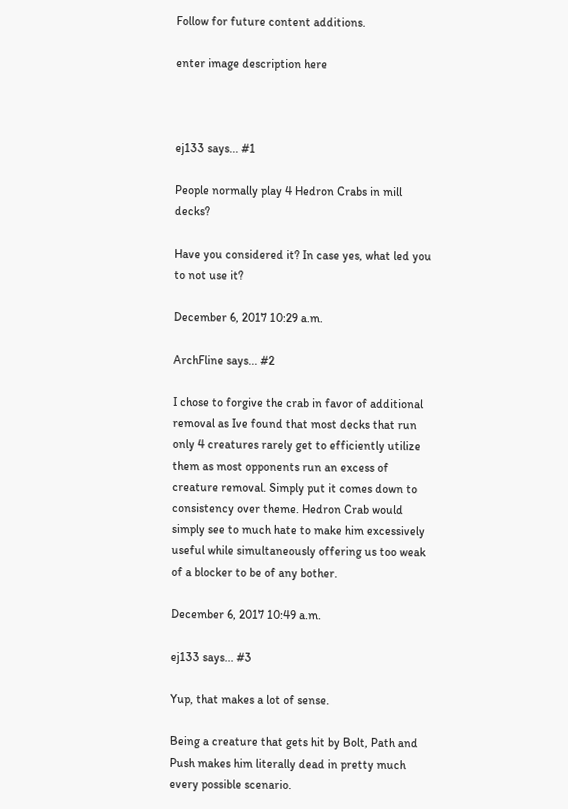Follow for future content additions.

enter image description here



ej133 says... #1

People normally play 4 Hedron Crabs in mill decks?

Have you considered it? In case yes, what led you to not use it?

December 6, 2017 10:29 a.m.

ArchFline says... #2

I chose to forgive the crab in favor of additional removal as Ive found that most decks that run only 4 creatures rarely get to efficiently utilize them as most opponents run an excess of creature removal. Simply put it comes down to consistency over theme. Hedron Crab would simply see to much hate to make him excessively useful while simultaneously offering us too weak of a blocker to be of any bother.

December 6, 2017 10:49 a.m.

ej133 says... #3

Yup, that makes a lot of sense.

Being a creature that gets hit by Bolt, Path and Push makes him literally dead in pretty much every possible scenario.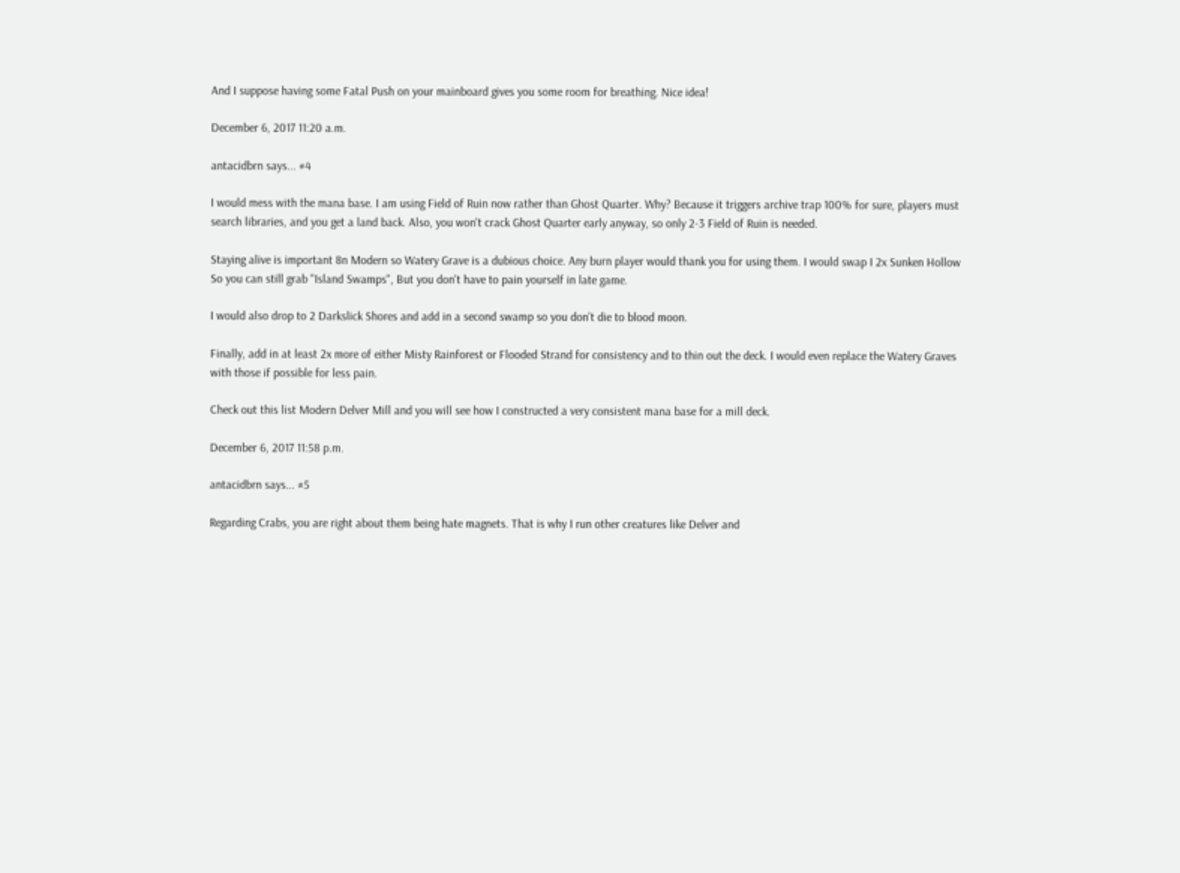And I suppose having some Fatal Push on your mainboard gives you some room for breathing. Nice idea!

December 6, 2017 11:20 a.m.

antacidbrn says... #4

I would mess with the mana base. I am using Field of Ruin now rather than Ghost Quarter. Why? Because it triggers archive trap 100% for sure, players must search libraries, and you get a land back. Also, you won't crack Ghost Quarter early anyway, so only 2-3 Field of Ruin is needed.

Staying alive is important 8n Modern so Watery Grave is a dubious choice. Any burn player would thank you for using them. I would swap I 2x Sunken Hollow So you can still grab "Island Swamps", But you don't have to pain yourself in late game.

I would also drop to 2 Darkslick Shores and add in a second swamp so you don't die to blood moon.

Finally, add in at least 2x more of either Misty Rainforest or Flooded Strand for consistency and to thin out the deck. I would even replace the Watery Graves with those if possible for less pain.

Check out this list Modern Delver Mill and you will see how I constructed a very consistent mana base for a mill deck.

December 6, 2017 11:58 p.m.

antacidbrn says... #5

Regarding Crabs, you are right about them being hate magnets. That is why I run other creatures like Delver and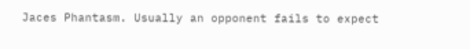Jaces Phantasm. Usually an opponent fails to expect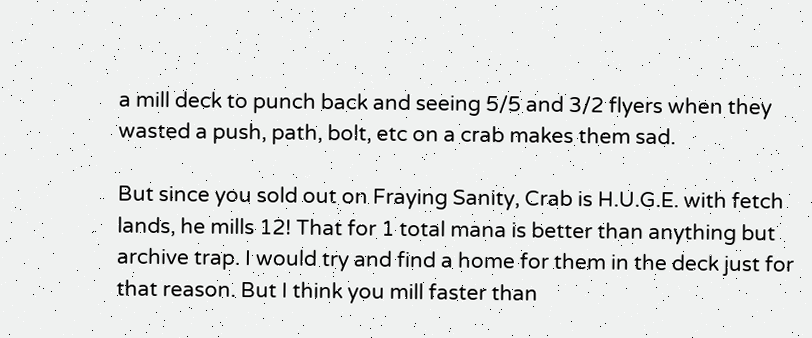a mill deck to punch back and seeing 5/5 and 3/2 flyers when they wasted a push, path, bolt, etc on a crab makes them sad.

But since you sold out on Fraying Sanity, Crab is H.U.G.E. with fetch lands, he mills 12! That for 1 total mana is better than anything but archive trap. I would try and find a home for them in the deck just for that reason. But I think you mill faster than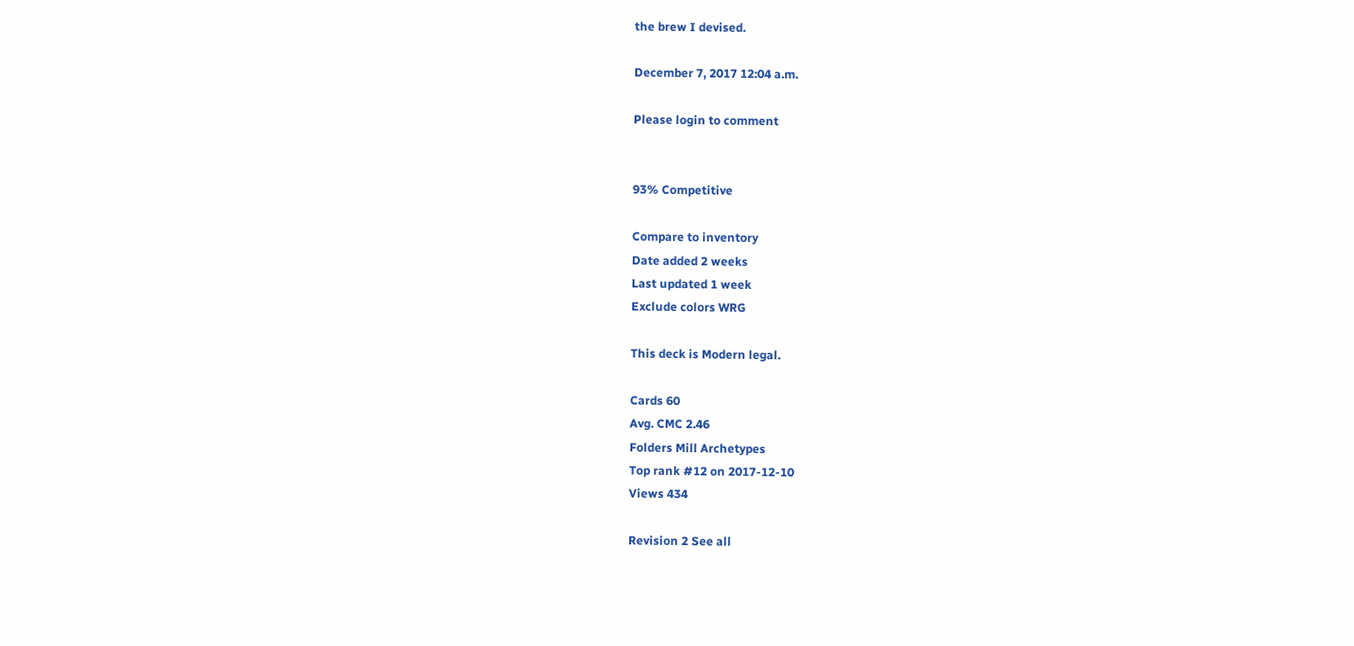the brew I devised.

December 7, 2017 12:04 a.m.

Please login to comment


93% Competitive

Compare to inventory
Date added 2 weeks
Last updated 1 week
Exclude colors WRG

This deck is Modern legal.

Cards 60
Avg. CMC 2.46
Folders Mill Archetypes
Top rank #12 on 2017-12-10
Views 434

Revision 2 See all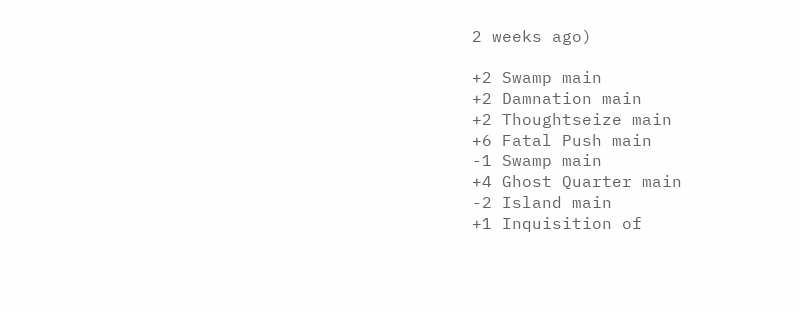2 weeks ago)

+2 Swamp main
+2 Damnation main
+2 Thoughtseize main
+6 Fatal Push main
-1 Swamp main
+4 Ghost Quarter main
-2 Island main
+1 Inquisition of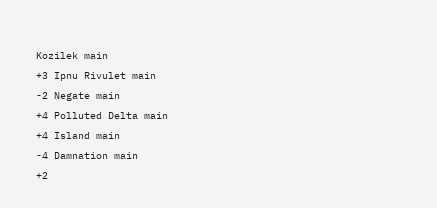Kozilek main
+3 Ipnu Rivulet main
-2 Negate main
+4 Polluted Delta main
+4 Island main
-4 Damnation main
+2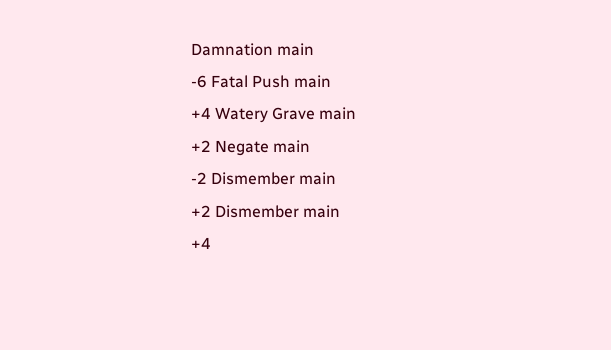Damnation main
-6 Fatal Push main
+4 Watery Grave main
+2 Negate main
-2 Dismember main
+2 Dismember main
+4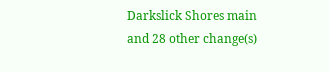Darkslick Shores main
and 28 other change(s)